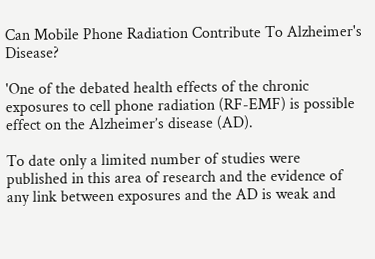Can Mobile Phone Radiation Contribute To Alzheimer's Disease?

'One of the debated health effects of the chronic exposures to cell phone radiation (RF-EMF) is possible effect on the Alzheimer’s disease (AD).

To date only a limited number of studies were published in this area of research and the evidence of any link between exposures and the AD is weak and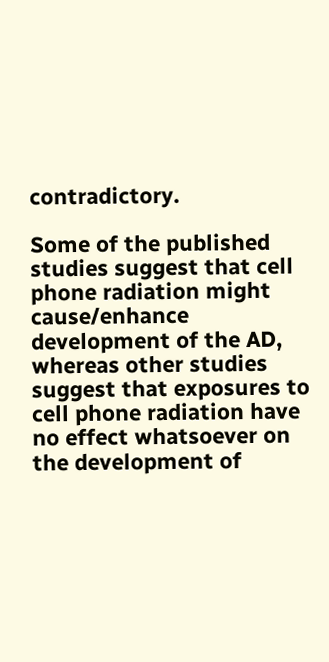contradictory.

Some of the published studies suggest that cell phone radiation might cause/enhance development of the AD, whereas other studies suggest that exposures to cell phone radiation have no effect whatsoever on the development of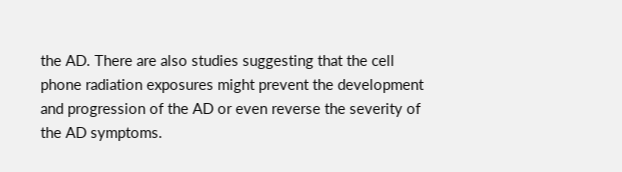the AD. There are also studies suggesting that the cell phone radiation exposures might prevent the development and progression of the AD or even reverse the severity of the AD symptoms.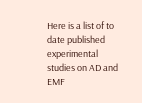Here is a list of to date published experimental studies on AD and EMF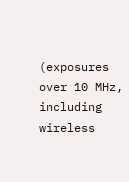(exposures over 10 MHz, including wireless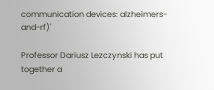communication devices: alzheimers-and-rf)'

Professor Dariusz Lezczynski has put together a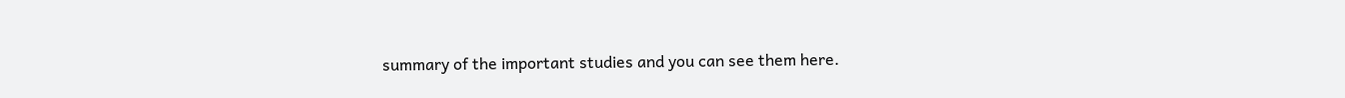summary of the important studies and you can see them here.